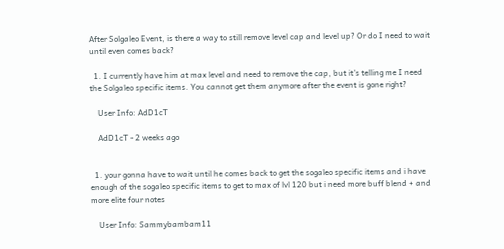After Solgaleo Event, is there a way to still remove level cap and level up? Or do I need to wait until even comes back?

  1. I currently have him at max level and need to remove the cap, but it's telling me I need the Solgaleo specific items. You cannot get them anymore after the event is gone right?

    User Info: AdD1cT

    AdD1cT - 2 weeks ago


  1. your gonna have to wait until he comes back to get the sogaleo specific items and i have enough of the sogaleo specific items to get to max of lvl 120 but i need more buff blend + and more elite four notes

    User Info: Sammybambam11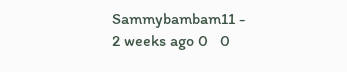Sammybambam11 - 2 weeks ago 0   0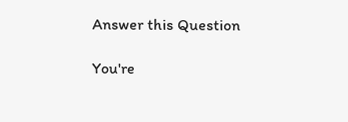Answer this Question

You're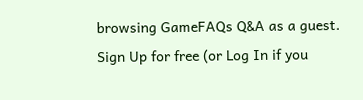browsing GameFAQs Q&A as a guest. Sign Up for free (or Log In if you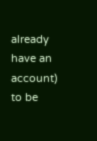already have an account) to be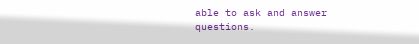able to ask and answer questions.